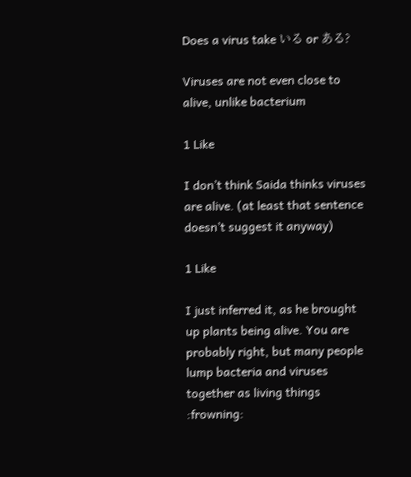Does a virus take いる or ある?

Viruses are not even close to alive, unlike bacterium

1 Like

I don’t think Saida thinks viruses are alive. (at least that sentence doesn’t suggest it anyway)

1 Like

I just inferred it, as he brought up plants being alive. You are probably right, but many people lump bacteria and viruses together as living things :frowning: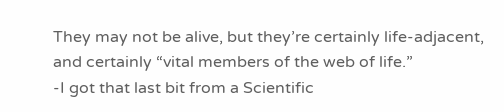They may not be alive, but they’re certainly life-adjacent, and certainly “vital members of the web of life.”
-I got that last bit from a Scientific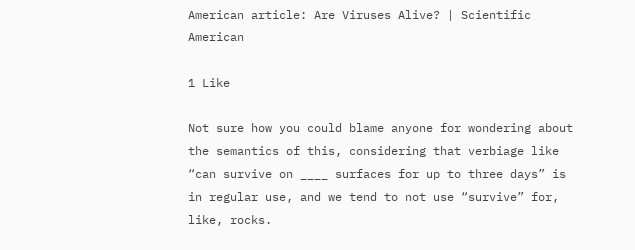American article: Are Viruses Alive? | Scientific American

1 Like

Not sure how you could blame anyone for wondering about the semantics of this, considering that verbiage like “can survive on ____ surfaces for up to three days” is in regular use, and we tend to not use “survive” for, like, rocks.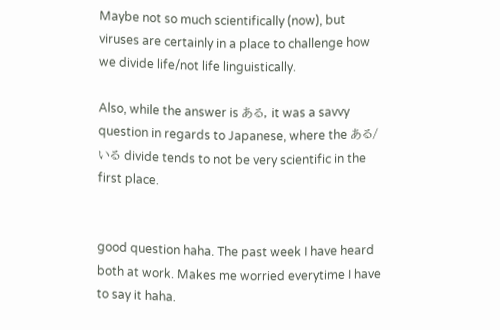Maybe not so much scientifically (now), but viruses are certainly in a place to challenge how we divide life/not life linguistically.

Also, while the answer is ある, it was a savvy question in regards to Japanese, where the ある/いる divide tends to not be very scientific in the first place.


good question haha. The past week I have heard both at work. Makes me worried everytime I have to say it haha.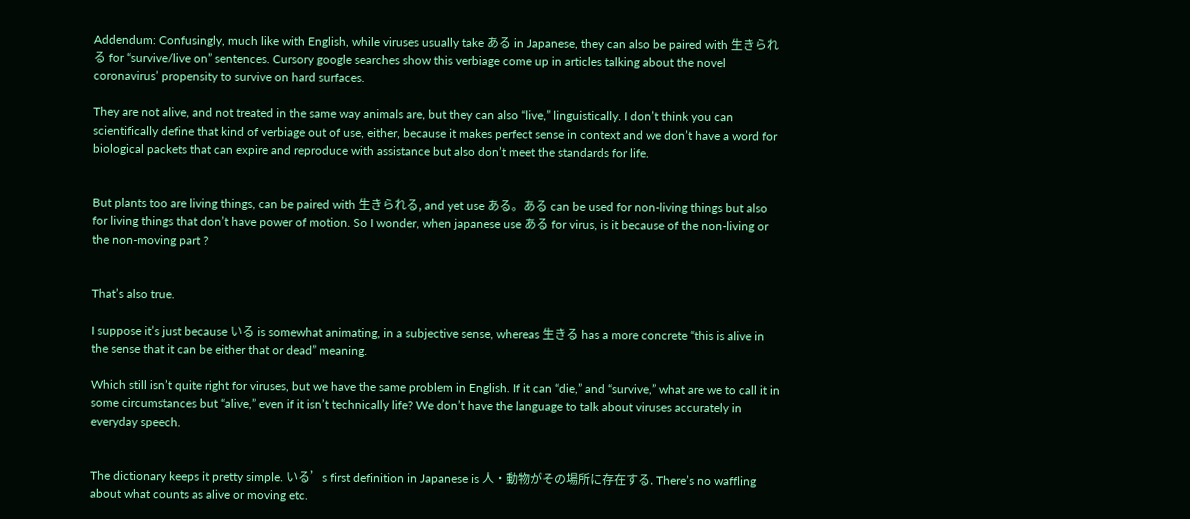Addendum: Confusingly, much like with English, while viruses usually take ある in Japanese, they can also be paired with 生きられる for “survive/live on” sentences. Cursory google searches show this verbiage come up in articles talking about the novel coronavirus’ propensity to survive on hard surfaces.

They are not alive, and not treated in the same way animals are, but they can also “live,” linguistically. I don’t think you can scientifically define that kind of verbiage out of use, either, because it makes perfect sense in context and we don’t have a word for biological packets that can expire and reproduce with assistance but also don’t meet the standards for life.


But plants too are living things, can be paired with 生きられる, and yet use ある。ある can be used for non-living things but also for living things that don’t have power of motion. So I wonder, when japanese use ある for virus, is it because of the non-living or the non-moving part ?


That’s also true.

I suppose it’s just because いる is somewhat animating, in a subjective sense, whereas 生きる has a more concrete “this is alive in the sense that it can be either that or dead” meaning.

Which still isn’t quite right for viruses, but we have the same problem in English. If it can “die,” and “survive,” what are we to call it in some circumstances but “alive,” even if it isn’t technically life? We don’t have the language to talk about viruses accurately in everyday speech.


The dictionary keeps it pretty simple. いる’s first definition in Japanese is 人・動物がその場所に存在する. There’s no waffling about what counts as alive or moving etc.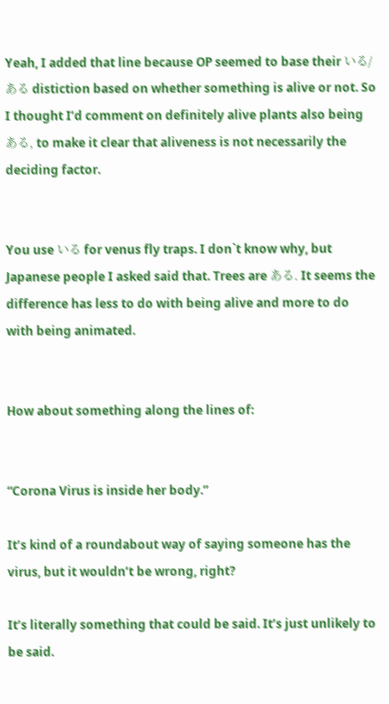Yeah, I added that line because OP seemed to base their いる/ある distiction based on whether something is alive or not. So I thought I’d comment on definitely alive plants also being ある, to make it clear that aliveness is not necessarily the deciding factor.


You use いる for venus fly traps. I don`t know why, but Japanese people I asked said that. Trees are ある. It seems the difference has less to do with being alive and more to do with being animated.


How about something along the lines of:


“Corona Virus is inside her body.”

It’s kind of a roundabout way of saying someone has the virus, but it wouldn’t be wrong, right?

It’s literally something that could be said. It’s just unlikely to be said.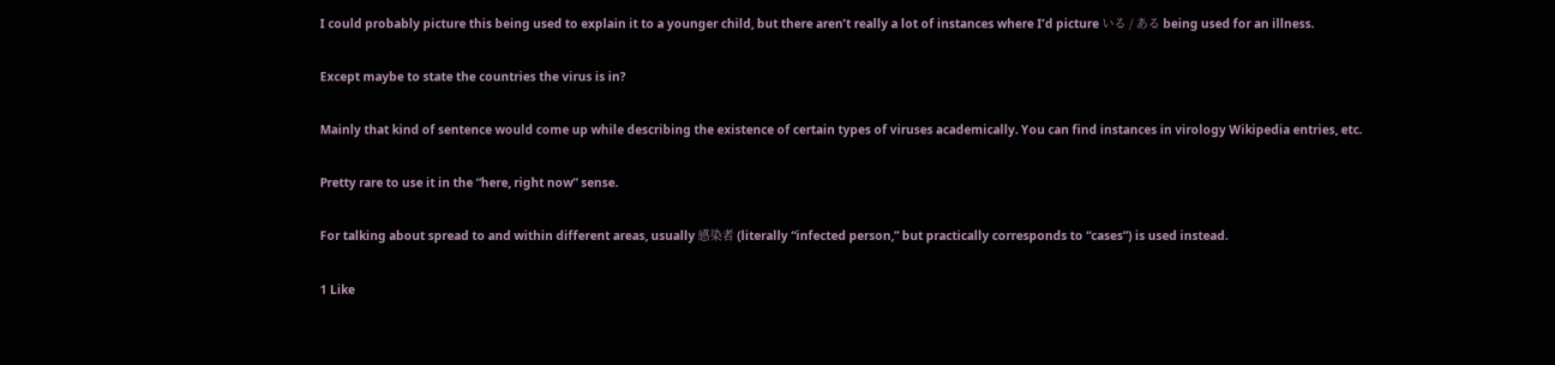I could probably picture this being used to explain it to a younger child, but there aren’t really a lot of instances where I’d picture いる / ある being used for an illness.

Except maybe to state the countries the virus is in?

Mainly that kind of sentence would come up while describing the existence of certain types of viruses academically. You can find instances in virology Wikipedia entries, etc.

Pretty rare to use it in the “here, right now” sense.

For talking about spread to and within different areas, usually 感染者 (literally “infected person,” but practically corresponds to “cases”) is used instead.

1 Like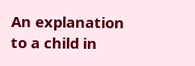An explanation to a child in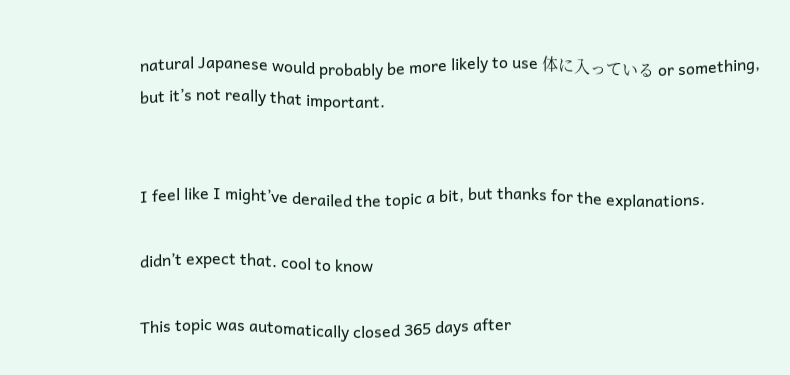natural Japanese would probably be more likely to use 体に入っている or something, but it’s not really that important.


I feel like I might’ve derailed the topic a bit, but thanks for the explanations.

didn’t expect that. cool to know

This topic was automatically closed 365 days after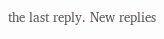the last reply. New replies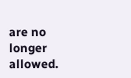are no longer allowed.